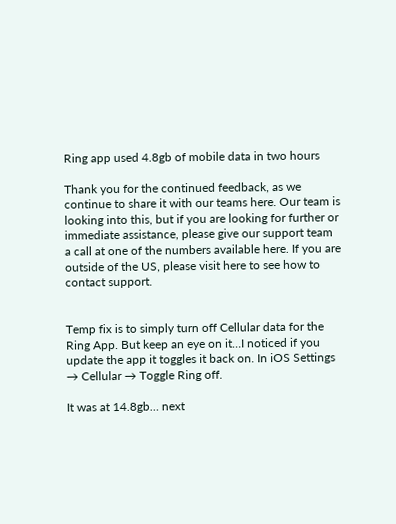Ring app used 4.8gb of mobile data in two hours

Thank you for the continued feedback, as we continue to share it with our teams here. Our team is looking into this, but if you are looking for further or immediate assistance, please give our support team a call at one of the numbers available here. If you are outside of the US, please visit here to see how to contact support.


Temp fix is to simply turn off Cellular data for the Ring App. But keep an eye on it…I noticed if you update the app it toggles it back on. In iOS Settings → Cellular → Toggle Ring off.

It was at 14.8gb… next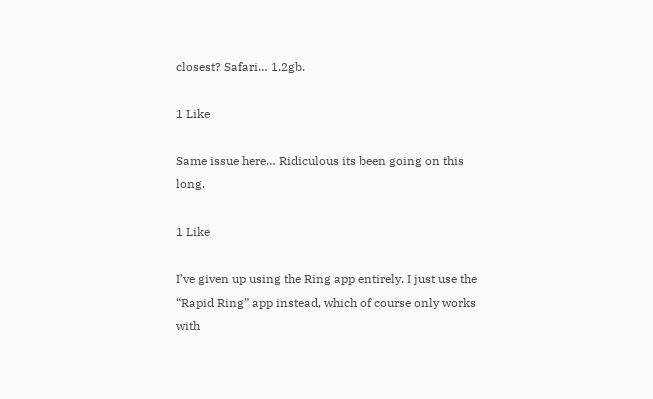closest? Safari… 1.2gb.

1 Like

Same issue here… Ridiculous its been going on this long.

1 Like

I’ve given up using the Ring app entirely. I just use the “Rapid Ring” app instead, which of course only works with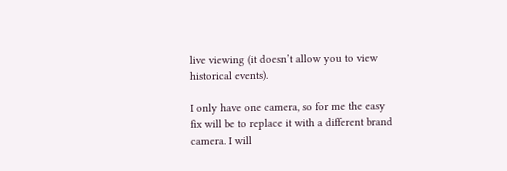live viewing (it doesn’t allow you to view historical events).

I only have one camera, so for me the easy fix will be to replace it with a different brand camera. I will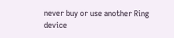never buy or use another Ring device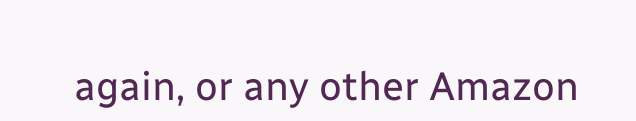again, or any other Amazon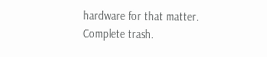hardware for that matter. Complete trash.